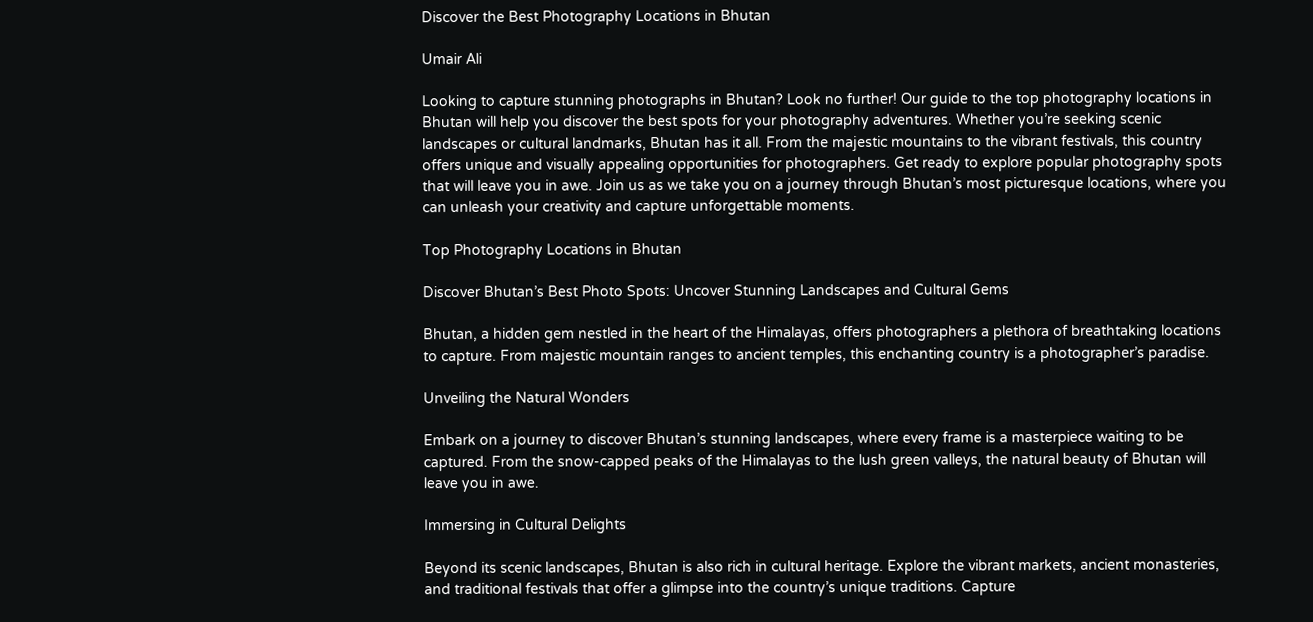Discover the Best Photography Locations in Bhutan

Umair Ali

Looking to capture stunning photographs in Bhutan? Look no further! Our guide to the top photography locations in Bhutan will help you discover the best spots for your photography adventures. Whether you’re seeking scenic landscapes or cultural landmarks, Bhutan has it all. From the majestic mountains to the vibrant festivals, this country offers unique and visually appealing opportunities for photographers. Get ready to explore popular photography spots that will leave you in awe. Join us as we take you on a journey through Bhutan’s most picturesque locations, where you can unleash your creativity and capture unforgettable moments.

Top Photography Locations in Bhutan

Discover Bhutan’s Best Photo Spots: Uncover Stunning Landscapes and Cultural Gems

Bhutan, a hidden gem nestled in the heart of the Himalayas, offers photographers a plethora of breathtaking locations to capture. From majestic mountain ranges to ancient temples, this enchanting country is a photographer’s paradise.

Unveiling the Natural Wonders

Embark on a journey to discover Bhutan’s stunning landscapes, where every frame is a masterpiece waiting to be captured. From the snow-capped peaks of the Himalayas to the lush green valleys, the natural beauty of Bhutan will leave you in awe.

Immersing in Cultural Delights

Beyond its scenic landscapes, Bhutan is also rich in cultural heritage. Explore the vibrant markets, ancient monasteries, and traditional festivals that offer a glimpse into the country’s unique traditions. Capture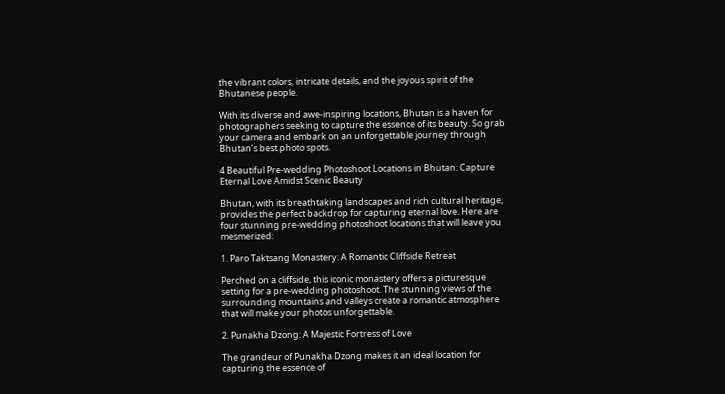the vibrant colors, intricate details, and the joyous spirit of the Bhutanese people.

With its diverse and awe-inspiring locations, Bhutan is a haven for photographers seeking to capture the essence of its beauty. So grab your camera and embark on an unforgettable journey through Bhutan’s best photo spots.

4 Beautiful Pre-wedding Photoshoot Locations in Bhutan: Capture Eternal Love Amidst Scenic Beauty

Bhutan, with its breathtaking landscapes and rich cultural heritage, provides the perfect backdrop for capturing eternal love. Here are four stunning pre-wedding photoshoot locations that will leave you mesmerized:

1. Paro Taktsang Monastery: A Romantic Cliffside Retreat

Perched on a cliffside, this iconic monastery offers a picturesque setting for a pre-wedding photoshoot. The stunning views of the surrounding mountains and valleys create a romantic atmosphere that will make your photos unforgettable.

2. Punakha Dzong: A Majestic Fortress of Love

The grandeur of Punakha Dzong makes it an ideal location for capturing the essence of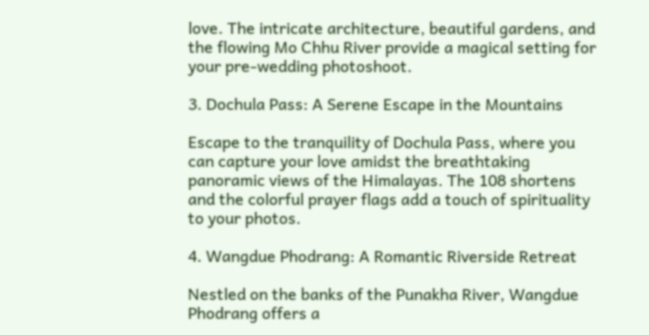love. The intricate architecture, beautiful gardens, and the flowing Mo Chhu River provide a magical setting for your pre-wedding photoshoot.

3. Dochula Pass: A Serene Escape in the Mountains

Escape to the tranquility of Dochula Pass, where you can capture your love amidst the breathtaking panoramic views of the Himalayas. The 108 shortens and the colorful prayer flags add a touch of spirituality to your photos.

4. Wangdue Phodrang: A Romantic Riverside Retreat

Nestled on the banks of the Punakha River, Wangdue Phodrang offers a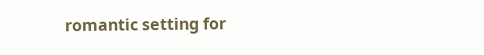romantic setting for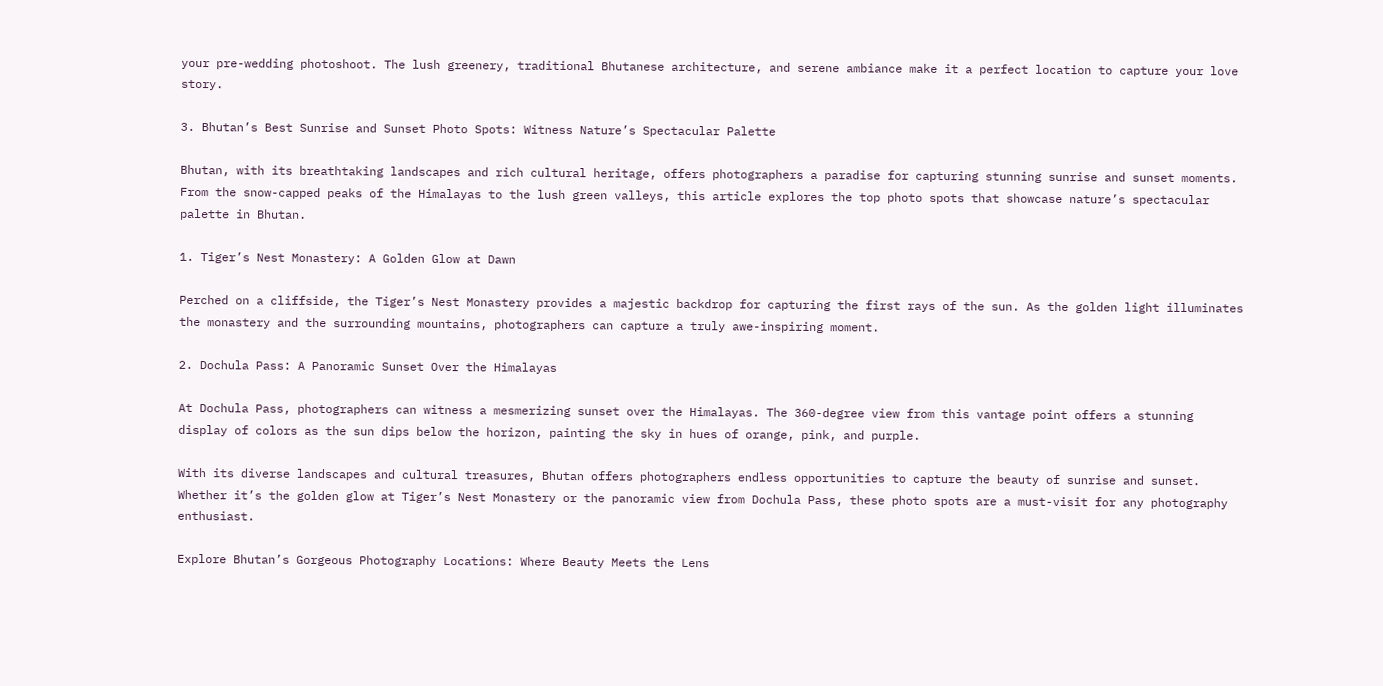your pre-wedding photoshoot. The lush greenery, traditional Bhutanese architecture, and serene ambiance make it a perfect location to capture your love story.

3. Bhutan’s Best Sunrise and Sunset Photo Spots: Witness Nature’s Spectacular Palette

Bhutan, with its breathtaking landscapes and rich cultural heritage, offers photographers a paradise for capturing stunning sunrise and sunset moments. From the snow-capped peaks of the Himalayas to the lush green valleys, this article explores the top photo spots that showcase nature’s spectacular palette in Bhutan.

1. Tiger’s Nest Monastery: A Golden Glow at Dawn

Perched on a cliffside, the Tiger’s Nest Monastery provides a majestic backdrop for capturing the first rays of the sun. As the golden light illuminates the monastery and the surrounding mountains, photographers can capture a truly awe-inspiring moment.

2. Dochula Pass: A Panoramic Sunset Over the Himalayas

At Dochula Pass, photographers can witness a mesmerizing sunset over the Himalayas. The 360-degree view from this vantage point offers a stunning display of colors as the sun dips below the horizon, painting the sky in hues of orange, pink, and purple.

With its diverse landscapes and cultural treasures, Bhutan offers photographers endless opportunities to capture the beauty of sunrise and sunset. Whether it’s the golden glow at Tiger’s Nest Monastery or the panoramic view from Dochula Pass, these photo spots are a must-visit for any photography enthusiast.

Explore Bhutan’s Gorgeous Photography Locations: Where Beauty Meets the Lens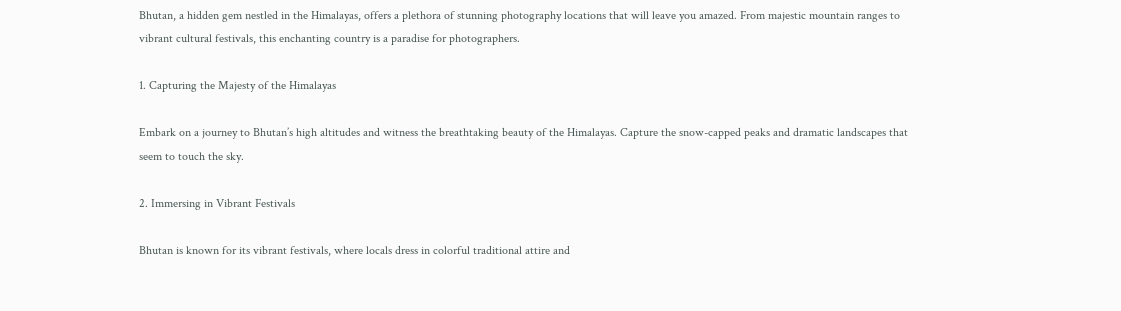Bhutan, a hidden gem nestled in the Himalayas, offers a plethora of stunning photography locations that will leave you amazed. From majestic mountain ranges to vibrant cultural festivals, this enchanting country is a paradise for photographers.

1. Capturing the Majesty of the Himalayas

Embark on a journey to Bhutan’s high altitudes and witness the breathtaking beauty of the Himalayas. Capture the snow-capped peaks and dramatic landscapes that seem to touch the sky.

2. Immersing in Vibrant Festivals

Bhutan is known for its vibrant festivals, where locals dress in colorful traditional attire and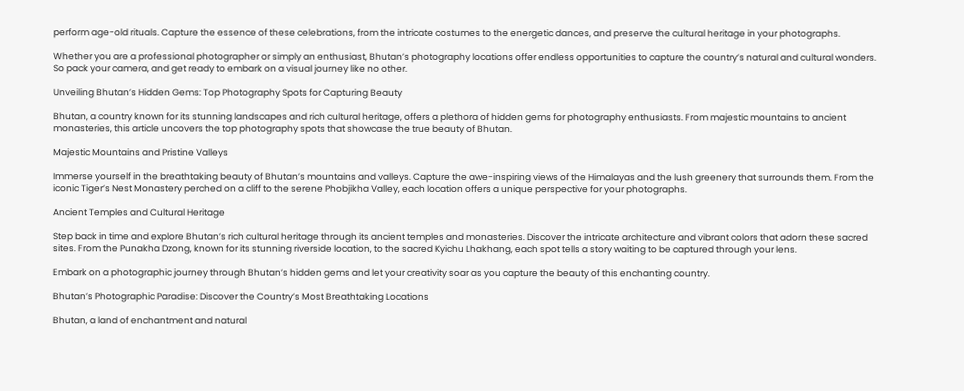perform age-old rituals. Capture the essence of these celebrations, from the intricate costumes to the energetic dances, and preserve the cultural heritage in your photographs.

Whether you are a professional photographer or simply an enthusiast, Bhutan’s photography locations offer endless opportunities to capture the country’s natural and cultural wonders. So pack your camera, and get ready to embark on a visual journey like no other.

Unveiling Bhutan’s Hidden Gems: Top Photography Spots for Capturing Beauty

Bhutan, a country known for its stunning landscapes and rich cultural heritage, offers a plethora of hidden gems for photography enthusiasts. From majestic mountains to ancient monasteries, this article uncovers the top photography spots that showcase the true beauty of Bhutan.

Majestic Mountains and Pristine Valleys

Immerse yourself in the breathtaking beauty of Bhutan’s mountains and valleys. Capture the awe-inspiring views of the Himalayas and the lush greenery that surrounds them. From the iconic Tiger’s Nest Monastery perched on a cliff to the serene Phobjikha Valley, each location offers a unique perspective for your photographs.

Ancient Temples and Cultural Heritage

Step back in time and explore Bhutan’s rich cultural heritage through its ancient temples and monasteries. Discover the intricate architecture and vibrant colors that adorn these sacred sites. From the Punakha Dzong, known for its stunning riverside location, to the sacred Kyichu Lhakhang, each spot tells a story waiting to be captured through your lens.

Embark on a photographic journey through Bhutan’s hidden gems and let your creativity soar as you capture the beauty of this enchanting country.

Bhutan’s Photographic Paradise: Discover the Country’s Most Breathtaking Locations

Bhutan, a land of enchantment and natural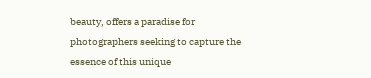beauty, offers a paradise for photographers seeking to capture the essence of this unique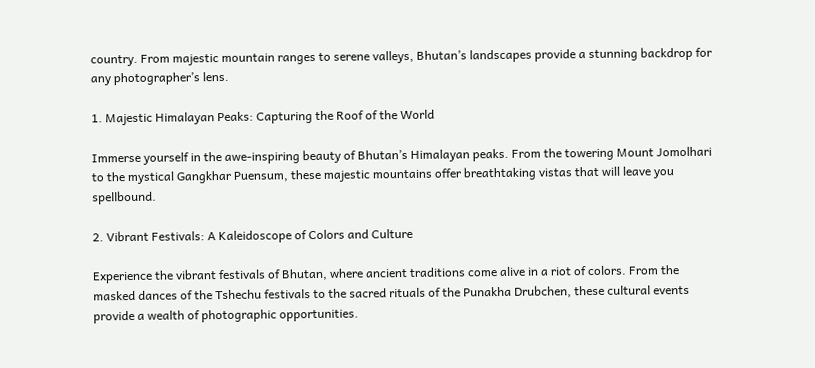country. From majestic mountain ranges to serene valleys, Bhutan’s landscapes provide a stunning backdrop for any photographer’s lens.

1. Majestic Himalayan Peaks: Capturing the Roof of the World

Immerse yourself in the awe-inspiring beauty of Bhutan’s Himalayan peaks. From the towering Mount Jomolhari to the mystical Gangkhar Puensum, these majestic mountains offer breathtaking vistas that will leave you spellbound.

2. Vibrant Festivals: A Kaleidoscope of Colors and Culture

Experience the vibrant festivals of Bhutan, where ancient traditions come alive in a riot of colors. From the masked dances of the Tshechu festivals to the sacred rituals of the Punakha Drubchen, these cultural events provide a wealth of photographic opportunities.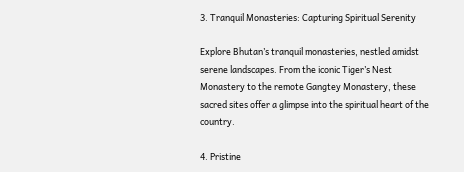3. Tranquil Monasteries: Capturing Spiritual Serenity

Explore Bhutan’s tranquil monasteries, nestled amidst serene landscapes. From the iconic Tiger’s Nest Monastery to the remote Gangtey Monastery, these sacred sites offer a glimpse into the spiritual heart of the country.

4. Pristine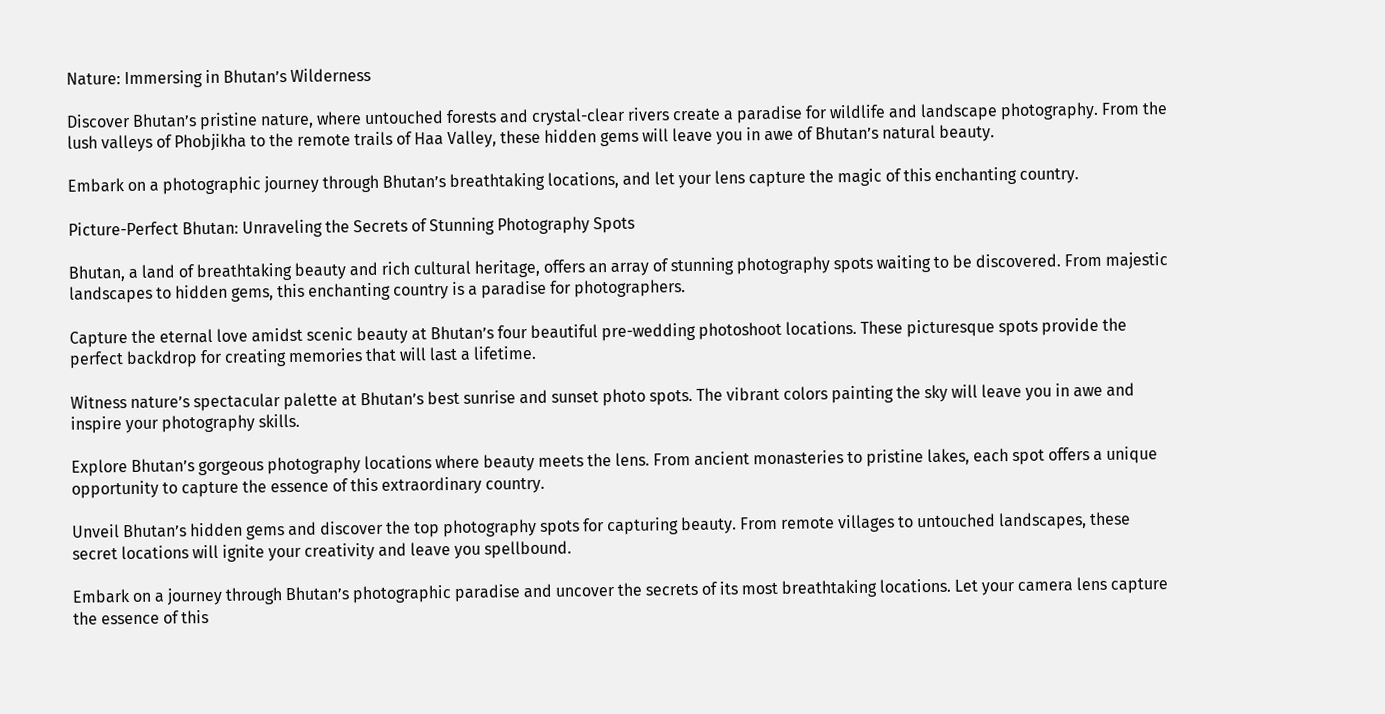Nature: Immersing in Bhutan’s Wilderness

Discover Bhutan’s pristine nature, where untouched forests and crystal-clear rivers create a paradise for wildlife and landscape photography. From the lush valleys of Phobjikha to the remote trails of Haa Valley, these hidden gems will leave you in awe of Bhutan’s natural beauty.

Embark on a photographic journey through Bhutan’s breathtaking locations, and let your lens capture the magic of this enchanting country.

Picture-Perfect Bhutan: Unraveling the Secrets of Stunning Photography Spots

Bhutan, a land of breathtaking beauty and rich cultural heritage, offers an array of stunning photography spots waiting to be discovered. From majestic landscapes to hidden gems, this enchanting country is a paradise for photographers.

Capture the eternal love amidst scenic beauty at Bhutan’s four beautiful pre-wedding photoshoot locations. These picturesque spots provide the perfect backdrop for creating memories that will last a lifetime.

Witness nature’s spectacular palette at Bhutan’s best sunrise and sunset photo spots. The vibrant colors painting the sky will leave you in awe and inspire your photography skills.

Explore Bhutan’s gorgeous photography locations where beauty meets the lens. From ancient monasteries to pristine lakes, each spot offers a unique opportunity to capture the essence of this extraordinary country.

Unveil Bhutan’s hidden gems and discover the top photography spots for capturing beauty. From remote villages to untouched landscapes, these secret locations will ignite your creativity and leave you spellbound.

Embark on a journey through Bhutan’s photographic paradise and uncover the secrets of its most breathtaking locations. Let your camera lens capture the essence of this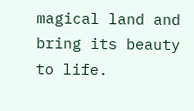magical land and bring its beauty to life.